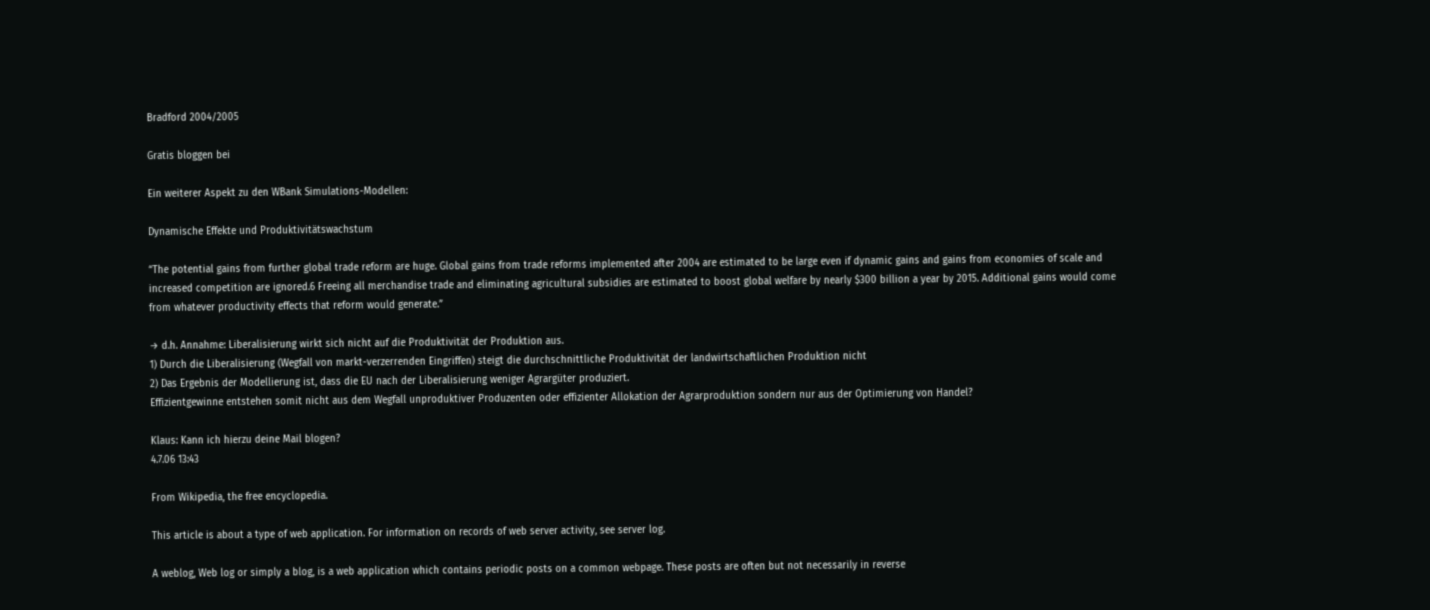Bradford 2004/2005

Gratis bloggen bei

Ein weiterer Aspekt zu den WBank Simulations-Modellen:

Dynamische Effekte und Produktivitätswachstum

“The potential gains from further global trade reform are huge. Global gains from trade reforms implemented after 2004 are estimated to be large even if dynamic gains and gains from economies of scale and increased competition are ignored.6 Freeing all merchandise trade and eliminating agricultural subsidies are estimated to boost global welfare by nearly $300 billion a year by 2015. Additional gains would come from whatever productivity effects that reform would generate.”

→ d.h. Annahme: Liberalisierung wirkt sich nicht auf die Produktivität der Produktion aus.
1) Durch die Liberalisierung (Wegfall von markt-verzerrenden Eingriffen) steigt die durchschnittliche Produktivität der landwirtschaftlichen Produktion nicht
2) Das Ergebnis der Modellierung ist, dass die EU nach der Liberalisierung weniger Agrargüter produziert.
Effizientgewinne entstehen somit nicht aus dem Wegfall unproduktiver Produzenten oder effizienter Allokation der Agrarproduktion sondern nur aus der Optimierung von Handel?

Klaus: Kann ich hierzu deine Mail blogen?
4.7.06 13:43

From Wikipedia, the free encyclopedia.

This article is about a type of web application. For information on records of web server activity, see server log.

A weblog, Web log or simply a blog, is a web application which contains periodic posts on a common webpage. These posts are often but not necessarily in reverse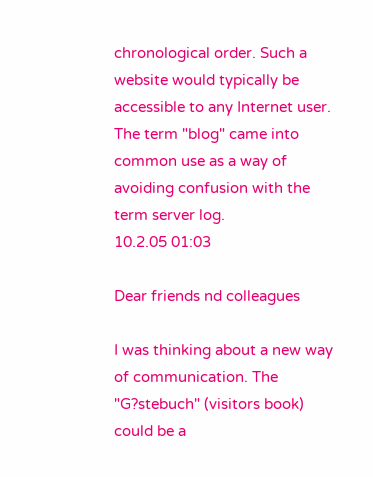chronological order. Such a website would typically be accessible to any Internet user. The term "blog" came into common use as a way of avoiding confusion with the term server log.
10.2.05 01:03

Dear friends nd colleagues

I was thinking about a new way of communication. The "G?stebuch" (visitors book) could be a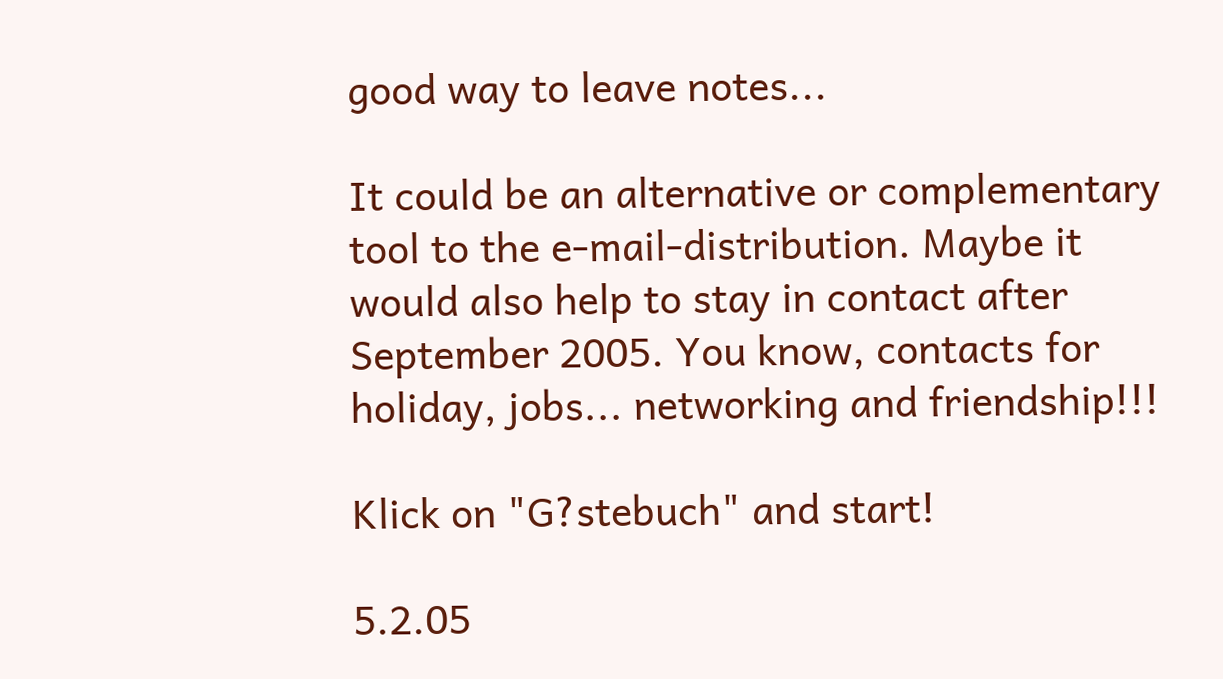good way to leave notes...

It could be an alternative or complementary tool to the e-mail-distribution. Maybe it would also help to stay in contact after September 2005. You know, contacts for holiday, jobs... networking and friendship!!!

Klick on "G?stebuch" and start!

5.2.05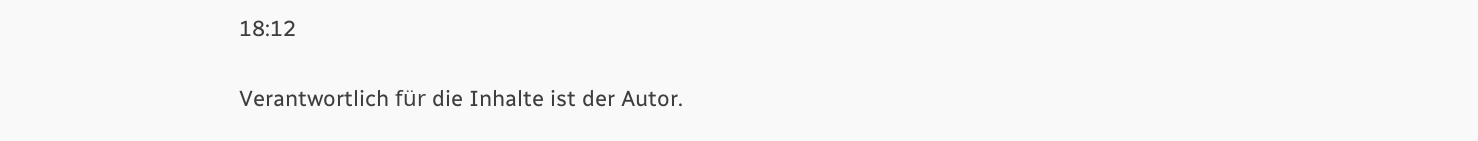18:12

Verantwortlich für die Inhalte ist der Autor.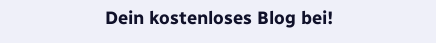Dein kostenloses Blog bei!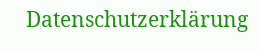Datenschutzerklärung